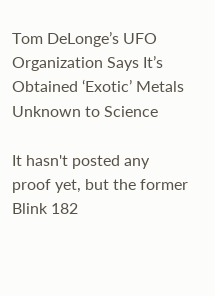Tom DeLonge’s UFO Organization Says It’s Obtained ‘Exotic’ Metals Unknown to Science

It hasn't posted any proof yet, but the former Blink 182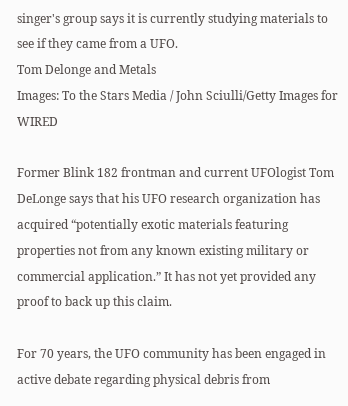singer's group says it is currently studying materials to see if they came from a UFO.
Tom Delonge and Metals
Images: To the Stars Media / John Sciulli/Getty Images for WIRED

Former Blink 182 frontman and current UFOlogist Tom DeLonge says that his UFO research organization has acquired “potentially exotic materials featuring properties not from any known existing military or commercial application.” It has not yet provided any proof to back up this claim.

For 70 years, the UFO community has been engaged in active debate regarding physical debris from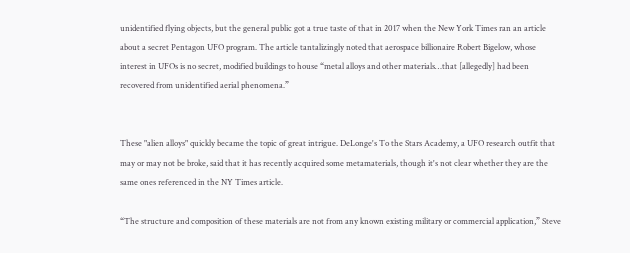unidentified flying objects, but the general public got a true taste of that in 2017 when the New York Times ran an article about a secret Pentagon UFO program. The article tantalizingly noted that aerospace billionaire Robert Bigelow, whose interest in UFOs is no secret, modified buildings to house “metal alloys and other materials…that [allegedly] had been recovered from unidentified aerial phenomena.”


These "alien alloys" quickly became the topic of great intrigue. DeLonge's To the Stars Academy, a UFO research outfit that may or may not be broke, said that it has recently acquired some metamaterials, though it's not clear whether they are the same ones referenced in the NY Times article.

“The structure and composition of these materials are not from any known existing military or commercial application,” Steve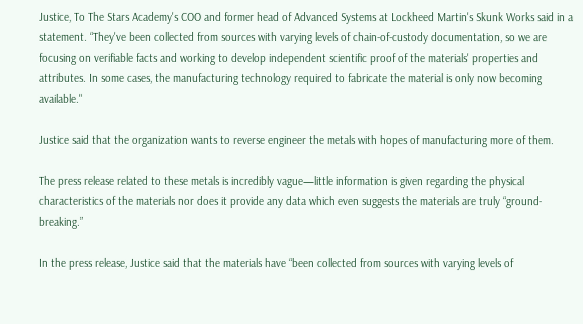Justice, To The Stars Academy's COO and former head of Advanced Systems at Lockheed Martin's Skunk Works said in a statement. “They've been collected from sources with varying levels of chain-of-custody documentation, so we are focusing on verifiable facts and working to develop independent scientific proof of the materials' properties and attributes. In some cases, the manufacturing technology required to fabricate the material is only now becoming available."

Justice said that the organization wants to reverse engineer the metals with hopes of manufacturing more of them.

The press release related to these metals is incredibly vague—little information is given regarding the physical characteristics of the materials nor does it provide any data which even suggests the materials are truly “ground-breaking.”

In the press release, Justice said that the materials have “been collected from sources with varying levels of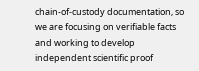chain-of-custody documentation, so we are focusing on verifiable facts and working to develop independent scientific proof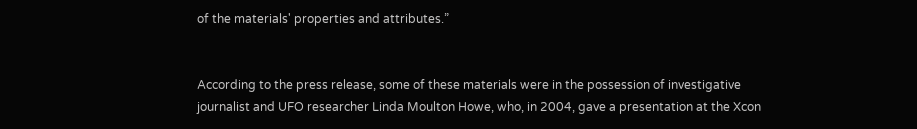of the materials' properties and attributes.”


According to the press release, some of these materials were in the possession of investigative journalist and UFO researcher Linda Moulton Howe, who, in 2004, gave a presentation at the Xcon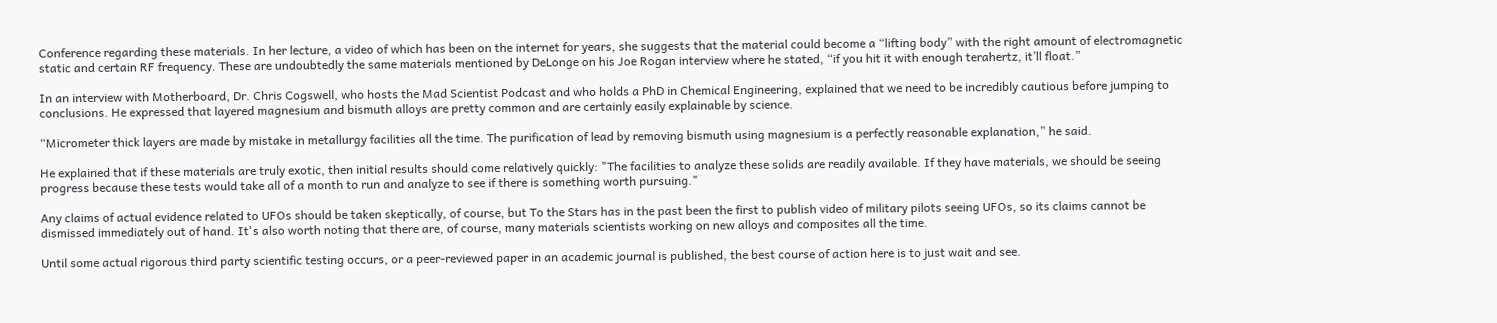Conference regarding these materials. In her lecture, a video of which has been on the internet for years, she suggests that the material could become a “lifting body” with the right amount of electromagnetic static and certain RF frequency. These are undoubtedly the same materials mentioned by DeLonge on his Joe Rogan interview where he stated, “if you hit it with enough terahertz, it’ll float.”

In an interview with Motherboard, Dr. Chris Cogswell, who hosts the Mad Scientist Podcast and who holds a PhD in Chemical Engineering, explained that we need to be incredibly cautious before jumping to conclusions. He expressed that layered magnesium and bismuth alloys are pretty common and are certainly easily explainable by science.

“Micrometer thick layers are made by mistake in metallurgy facilities all the time. The purification of lead by removing bismuth using magnesium is a perfectly reasonable explanation,” he said.

He explained that if these materials are truly exotic, then initial results should come relatively quickly: "The facilities to analyze these solids are readily available. If they have materials, we should be seeing progress because these tests would take all of a month to run and analyze to see if there is something worth pursuing."

Any claims of actual evidence related to UFOs should be taken skeptically, of course, but To the Stars has in the past been the first to publish video of military pilots seeing UFOs, so its claims cannot be dismissed immediately out of hand. It's also worth noting that there are, of course, many materials scientists working on new alloys and composites all the time.

Until some actual rigorous third party scientific testing occurs, or a peer-reviewed paper in an academic journal is published, the best course of action here is to just wait and see.